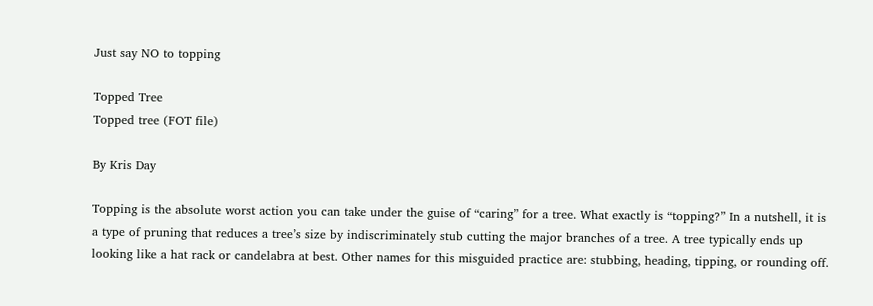Just say NO to topping

Topped Tree
Topped tree (FOT file)

By Kris Day

Topping is the absolute worst action you can take under the guise of “caring” for a tree. What exactly is “topping?” In a nutshell, it is a type of pruning that reduces a tree’s size by indiscriminately stub cutting the major branches of a tree. A tree typically ends up looking like a hat rack or candelabra at best. Other names for this misguided practice are: stubbing, heading, tipping, or rounding off.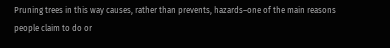Pruning trees in this way causes, rather than prevents, hazards–one of the main reasons people claim to do or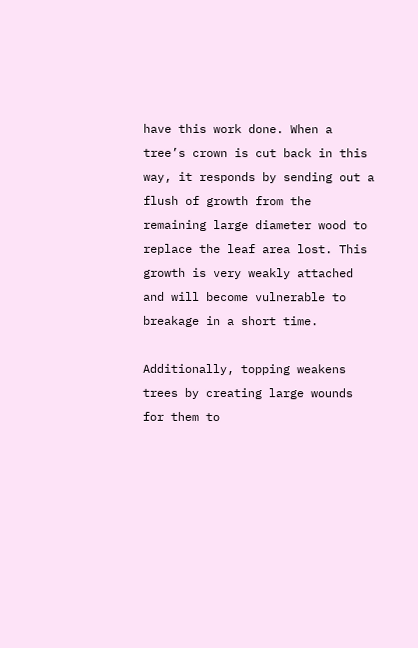have this work done. When a tree’s crown is cut back in this way, it responds by sending out a flush of growth from the remaining large diameter wood to replace the leaf area lost. This growth is very weakly attached and will become vulnerable to breakage in a short time.

Additionally, topping weakens trees by creating large wounds for them to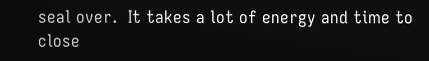seal over.  It takes a lot of energy and time to close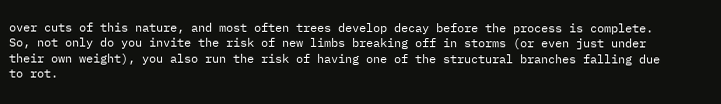over cuts of this nature, and most often trees develop decay before the process is complete. So, not only do you invite the risk of new limbs breaking off in storms (or even just under their own weight), you also run the risk of having one of the structural branches falling due to rot.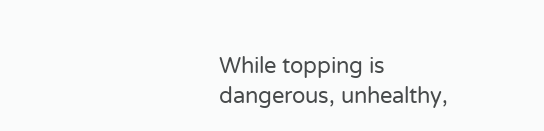While topping is dangerous, unhealthy,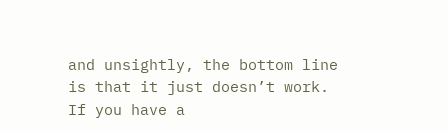and unsightly, the bottom line is that it just doesn’t work. If you have a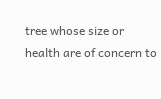tree whose size or health are of concern to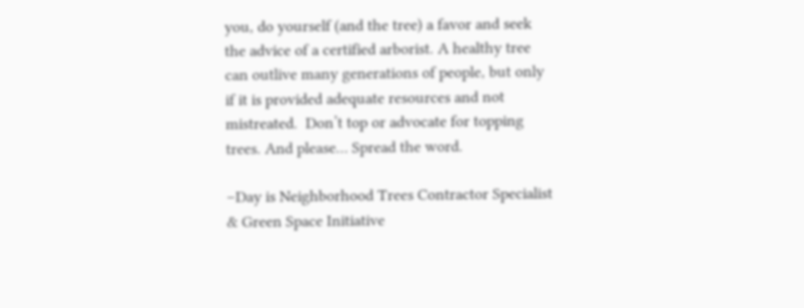you, do yourself (and the tree) a favor and seek the advice of a certified arborist. A healthy tree can outlive many generations of people, but only if it is provided adequate resources and not mistreated.  Don’t top or advocate for topping trees. And please… Spread the word.

–Day is Neighborhood Trees Contractor Specialist & Green Space Initiative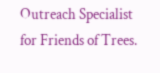Outreach Specialist for Friends of Trees.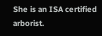She is an ISA certified arborist.